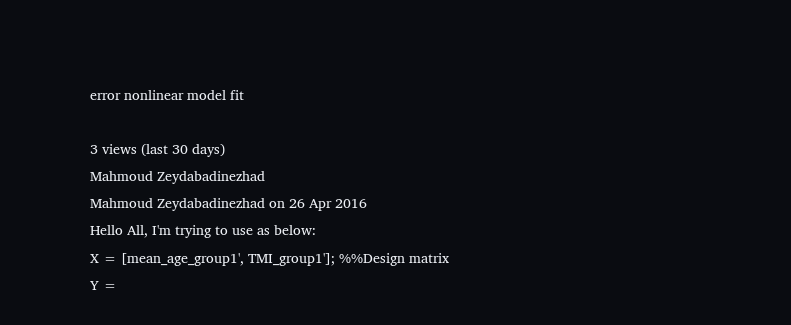error nonlinear model fit

3 views (last 30 days)
Mahmoud Zeydabadinezhad
Mahmoud Zeydabadinezhad on 26 Apr 2016
Hello All, I'm trying to use as below:
X = [mean_age_group1', TMI_group1']; %%Design matrix
Y =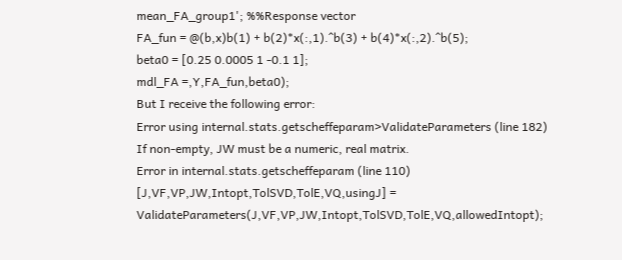mean_FA_group1'; %%Response vector
FA_fun = @(b,x)b(1) + b(2)*x(:,1).^b(3) + b(4)*x(:,2).^b(5);
beta0 = [0.25 0.0005 1 -0.1 1];
mdl_FA =,Y,FA_fun,beta0);
But I receive the following error:
Error using internal.stats.getscheffeparam>ValidateParameters (line 182)
If non-empty, JW must be a numeric, real matrix.
Error in internal.stats.getscheffeparam (line 110)
[J,VF,VP,JW,Intopt,TolSVD,TolE,VQ,usingJ] = ValidateParameters(J,VF,VP,JW,Intopt,TolSVD,TolE,VQ,allowedIntopt);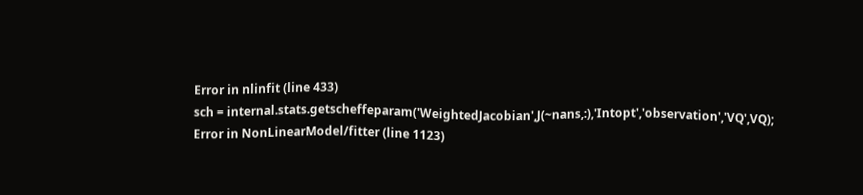Error in nlinfit (line 433)
sch = internal.stats.getscheffeparam('WeightedJacobian',J(~nans,:),'Intopt','observation','VQ',VQ);
Error in NonLinearModel/fitter (line 1123)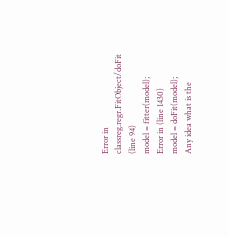Error in classreg.regr.FitObject/doFit (line 94)
model = fitter(model);
Error in (line 1430)
model = doFit(model);
Any idea what is the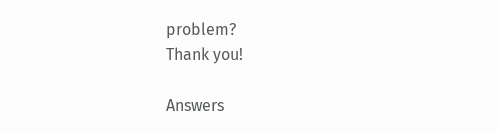problem?
Thank you!

Answers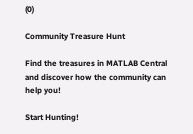(0)

Community Treasure Hunt

Find the treasures in MATLAB Central and discover how the community can help you!

Start Hunting!